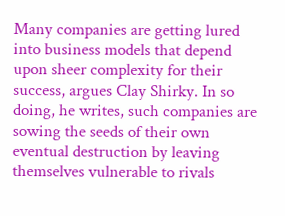Many companies are getting lured into business models that depend upon sheer complexity for their success, argues Clay Shirky. In so doing, he writes, such companies are sowing the seeds of their own eventual destruction by leaving themselves vulnerable to rivals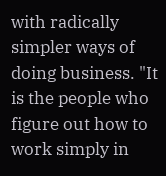with radically simpler ways of doing business. "It is the people who figure out how to work simply in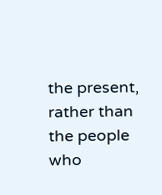the present, rather than the people who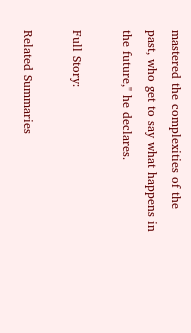mastered the complexities of the past, who get to say what happens in the future," he declares.

Full Story:

Related Summaries